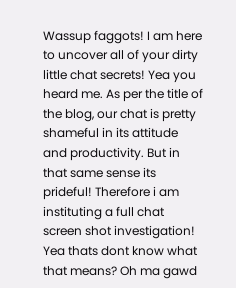Wassup faggots! I am here to uncover all of your dirty little chat secrets! Yea you heard me. As per the title of the blog, our chat is pretty shameful in its attitude and productivity. But in that same sense its prideful! Therefore i am instituting a full chat screen shot investigation! Yea thats dont know what that means? Oh ma gawd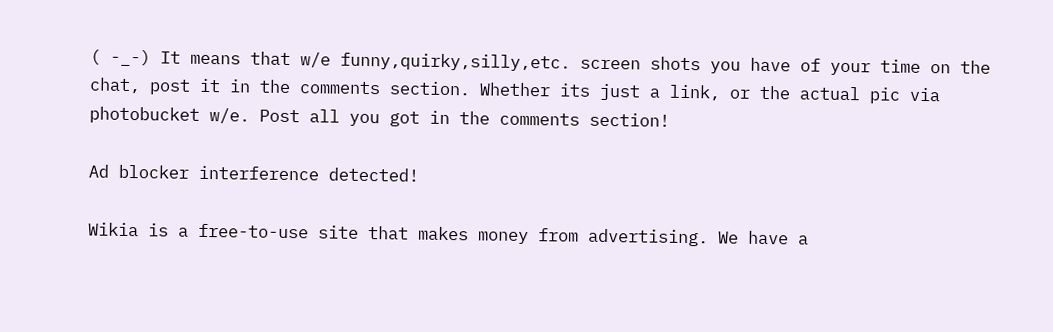( -_-) It means that w/e funny,quirky,silly,etc. screen shots you have of your time on the chat, post it in the comments section. Whether its just a link, or the actual pic via photobucket w/e. Post all you got in the comments section!

Ad blocker interference detected!

Wikia is a free-to-use site that makes money from advertising. We have a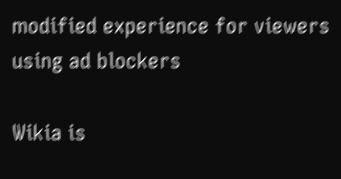modified experience for viewers using ad blockers

Wikia is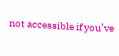not accessible if you’ve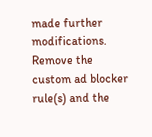made further modifications. Remove the custom ad blocker rule(s) and the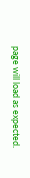page will load as expected.